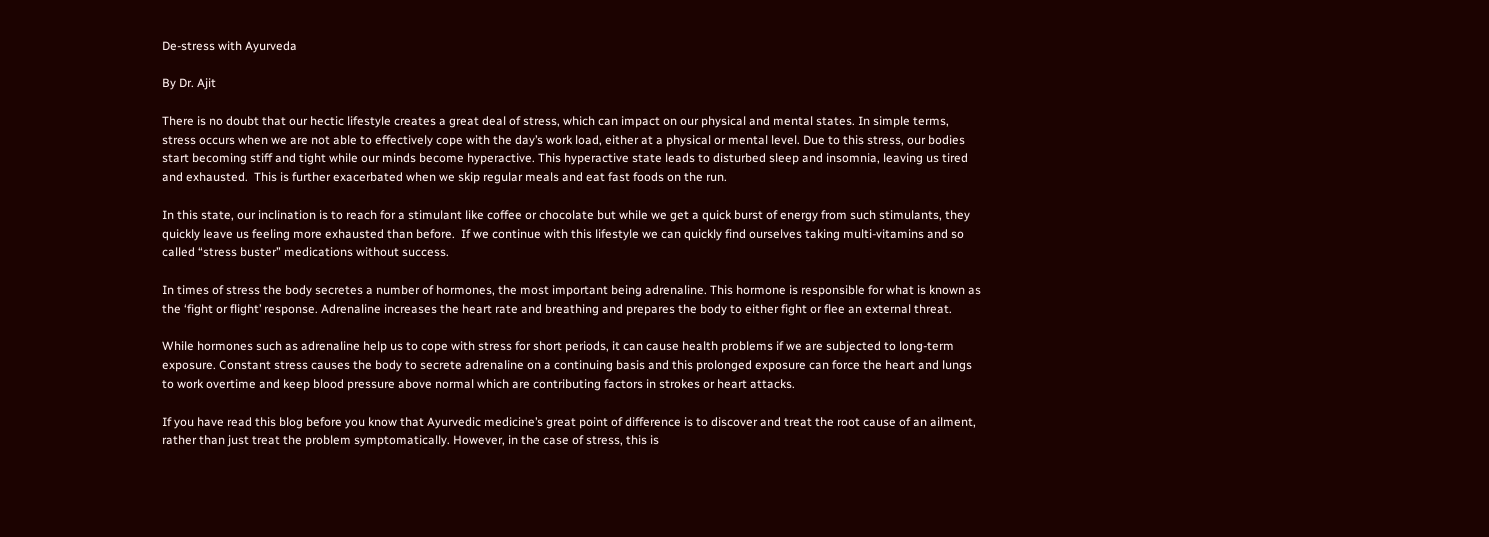De-stress with Ayurveda

By Dr. Ajit

There is no doubt that our hectic lifestyle creates a great deal of stress, which can impact on our physical and mental states. In simple terms, stress occurs when we are not able to effectively cope with the day’s work load, either at a physical or mental level. Due to this stress, our bodies start becoming stiff and tight while our minds become hyperactive. This hyperactive state leads to disturbed sleep and insomnia, leaving us tired and exhausted.  This is further exacerbated when we skip regular meals and eat fast foods on the run.

In this state, our inclination is to reach for a stimulant like coffee or chocolate but while we get a quick burst of energy from such stimulants, they quickly leave us feeling more exhausted than before.  If we continue with this lifestyle we can quickly find ourselves taking multi-vitamins and so called “stress buster” medications without success.

In times of stress the body secretes a number of hormones, the most important being adrenaline. This hormone is responsible for what is known as the ‘fight or flight’ response. Adrenaline increases the heart rate and breathing and prepares the body to either fight or flee an external threat.

While hormones such as adrenaline help us to cope with stress for short periods, it can cause health problems if we are subjected to long-term exposure. Constant stress causes the body to secrete adrenaline on a continuing basis and this prolonged exposure can force the heart and lungs to work overtime and keep blood pressure above normal which are contributing factors in strokes or heart attacks.

If you have read this blog before you know that Ayurvedic medicine’s great point of difference is to discover and treat the root cause of an ailment, rather than just treat the problem symptomatically. However, in the case of stress, this is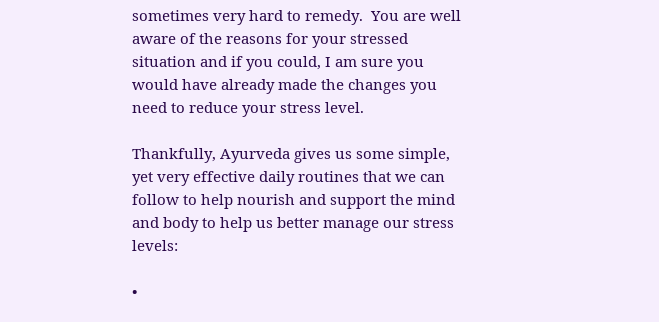sometimes very hard to remedy.  You are well aware of the reasons for your stressed situation and if you could, I am sure you would have already made the changes you need to reduce your stress level.

Thankfully, Ayurveda gives us some simple, yet very effective daily routines that we can follow to help nourish and support the mind and body to help us better manage our stress levels:

•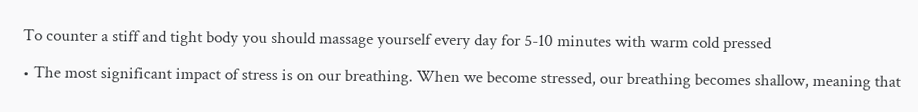To counter a stiff and tight body you should massage yourself every day for 5-10 minutes with warm cold pressed

• The most significant impact of stress is on our breathing. When we become stressed, our breathing becomes shallow, meaning that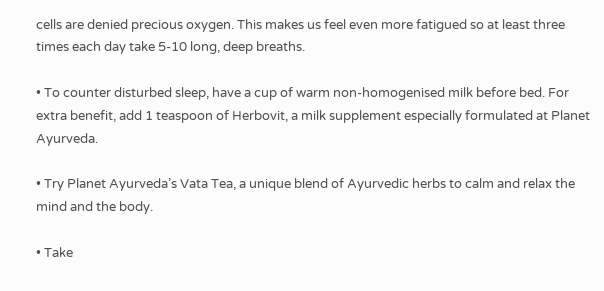cells are denied precious oxygen. This makes us feel even more fatigued so at least three times each day take 5-10 long, deep breaths.

• To counter disturbed sleep, have a cup of warm non-homogenised milk before bed. For extra benefit, add 1 teaspoon of Herbovit, a milk supplement especially formulated at Planet Ayurveda.

• Try Planet Ayurveda’s Vata Tea, a unique blend of Ayurvedic herbs to calm and relax the mind and the body.

• Take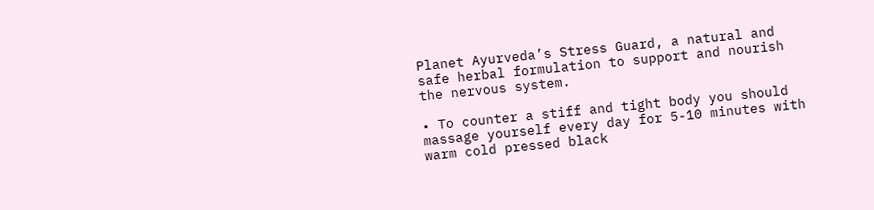Planet Ayurveda’s Stress Guard, a natural and safe herbal formulation to support and nourish the nervous system.

• To counter a stiff and tight body you should massage yourself every day for 5-10 minutes with warm cold pressed black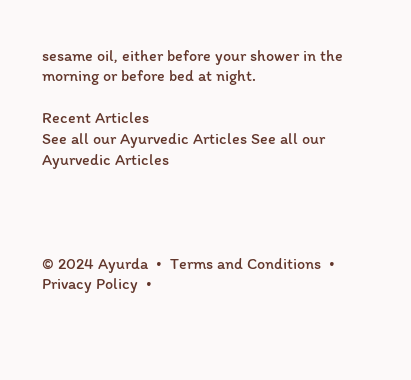sesame oil, either before your shower in the morning or before bed at night.

Recent Articles
See all our Ayurvedic Articles See all our Ayurvedic Articles




© 2024 Ayurda  •  Terms and Conditions  •  Privacy Policy  •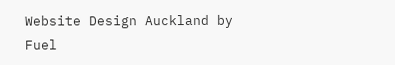Website Design Auckland by Fuel